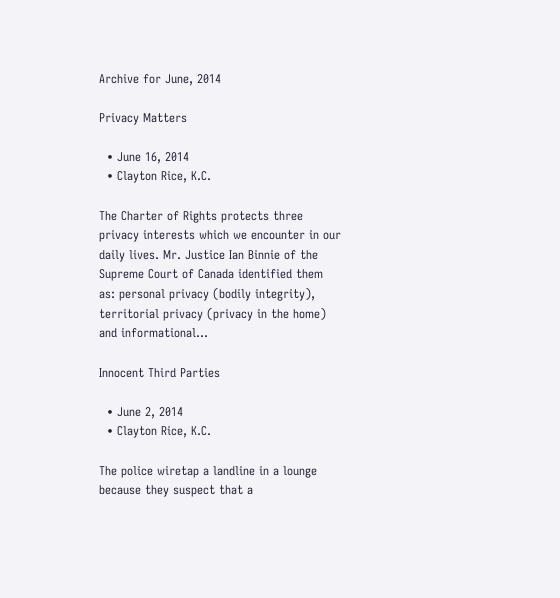Archive for June, 2014

Privacy Matters

  • June 16, 2014
  • Clayton Rice, K.C.

The Charter of Rights protects three privacy interests which we encounter in our daily lives. Mr. Justice Ian Binnie of the Supreme Court of Canada identified them as: personal privacy (bodily integrity), territorial privacy (privacy in the home) and informational…

Innocent Third Parties

  • June 2, 2014
  • Clayton Rice, K.C.

The police wiretap a landline in a lounge because they suspect that a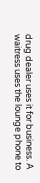drug dealer uses it for business. A waitress uses the lounge phone to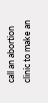call an abortion clinic to make an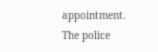appointment. The police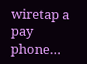wiretap a pay phone…